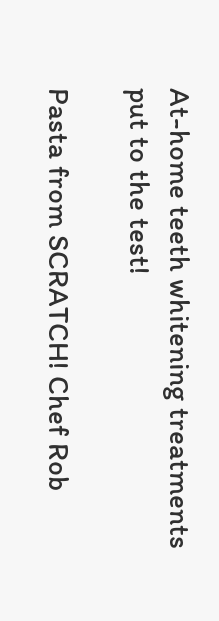At-home teeth whitening treatments put to the test!

Pasta from SCRATCH! Chef Rob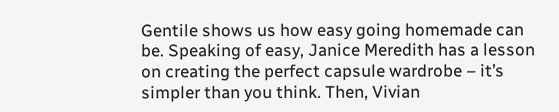Gentile shows us how easy going homemade can be. Speaking of easy, Janice Meredith has a lesson on creating the perfect capsule wardrobe – it’s simpler than you think. Then, Vivian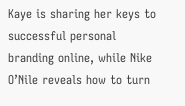Kaye is sharing her keys to successful personal branding online, while Nike O’Nile reveals how to turn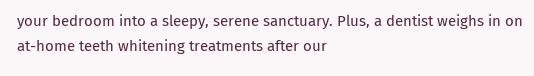your bedroom into a sleepy, serene sanctuary. Plus, a dentist weighs in on at-home teeth whitening treatments after our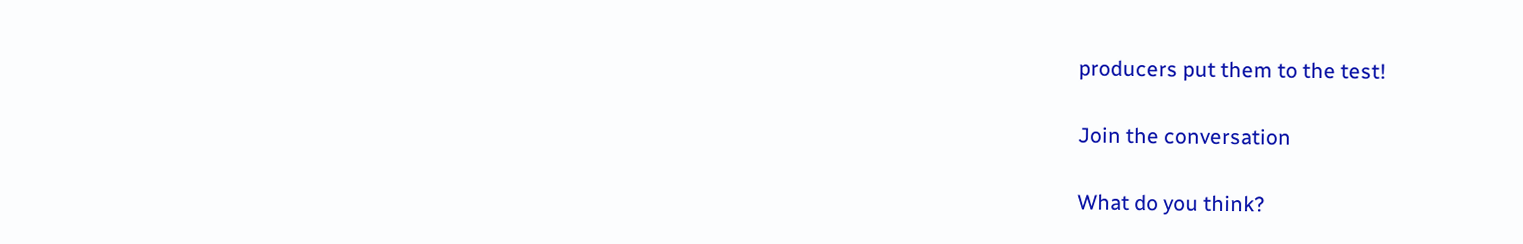producers put them to the test!

Join the conversation

What do you think?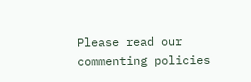Please read our commenting policies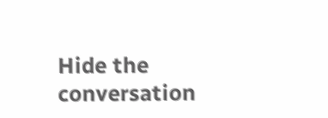Hide the conversation